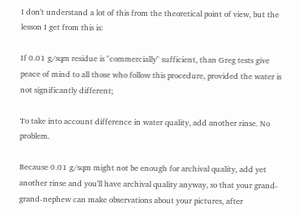I don't understand a lot of this from the theoretical point of view, but the lesson I get from this is:

If 0.01 g/sqm residue is "commercially" sufficient, than Greg tests give peace of mind to all those who follow this procedure, provided the water is not significantly different;

To take into account difference in water quality, add another rinse. No problem.

Because 0.01 g/sqm might not be enough for archival quality, add yet another rinse and you'll have archival quality anyway, so that your grand-grand-nephew can make observations about your pictures, after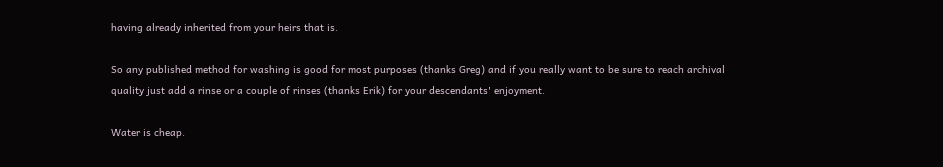having already inherited from your heirs that is.

So any published method for washing is good for most purposes (thanks Greg) and if you really want to be sure to reach archival quality just add a rinse or a couple of rinses (thanks Erik) for your descendants' enjoyment.

Water is cheap.